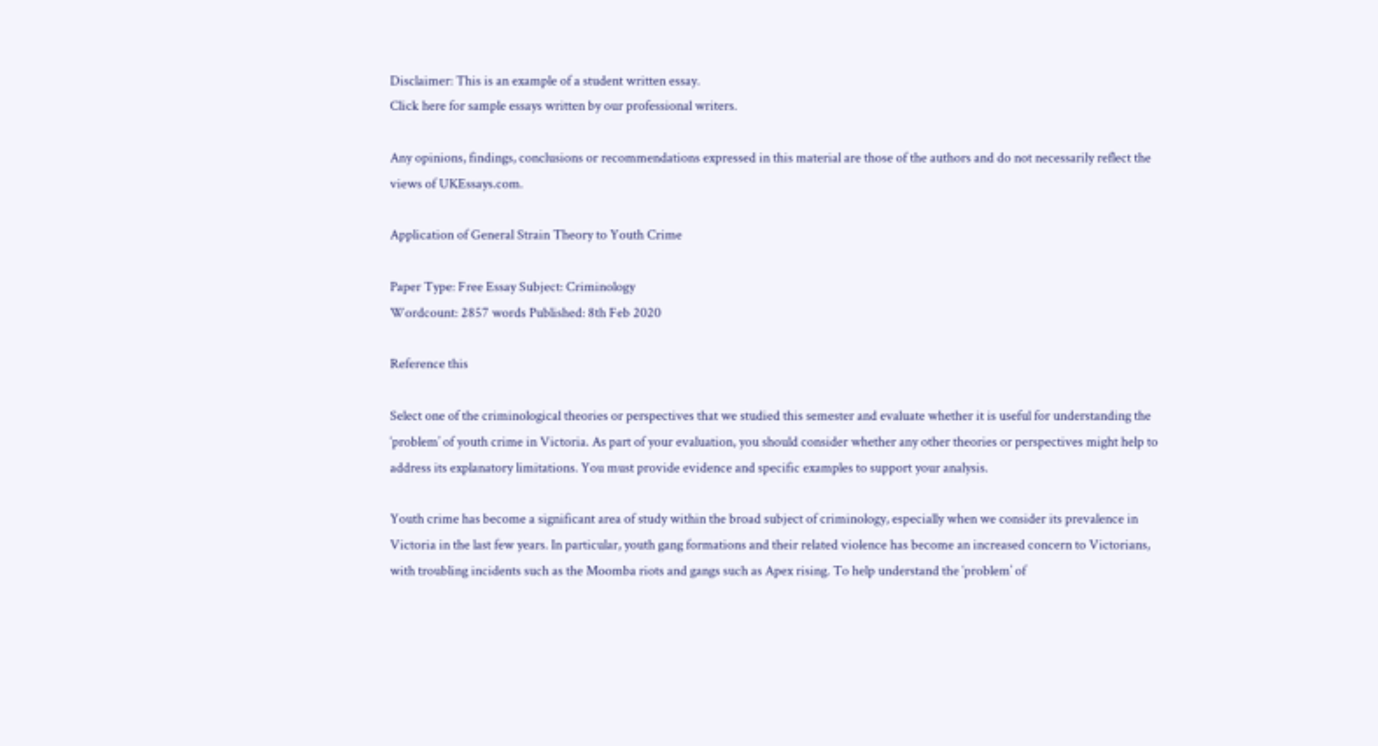Disclaimer: This is an example of a student written essay.
Click here for sample essays written by our professional writers.

Any opinions, findings, conclusions or recommendations expressed in this material are those of the authors and do not necessarily reflect the views of UKEssays.com.

Application of General Strain Theory to Youth Crime

Paper Type: Free Essay Subject: Criminology
Wordcount: 2857 words Published: 8th Feb 2020

Reference this

Select one of the criminological theories or perspectives that we studied this semester and evaluate whether it is useful for understanding the ‘problem’ of youth crime in Victoria. As part of your evaluation, you should consider whether any other theories or perspectives might help to address its explanatory limitations. You must provide evidence and specific examples to support your analysis.

Youth crime has become a significant area of study within the broad subject of criminology, especially when we consider its prevalence in Victoria in the last few years. In particular, youth gang formations and their related violence has become an increased concern to Victorians, with troubling incidents such as the Moomba riots and gangs such as Apex rising. To help understand the ‘problem’ of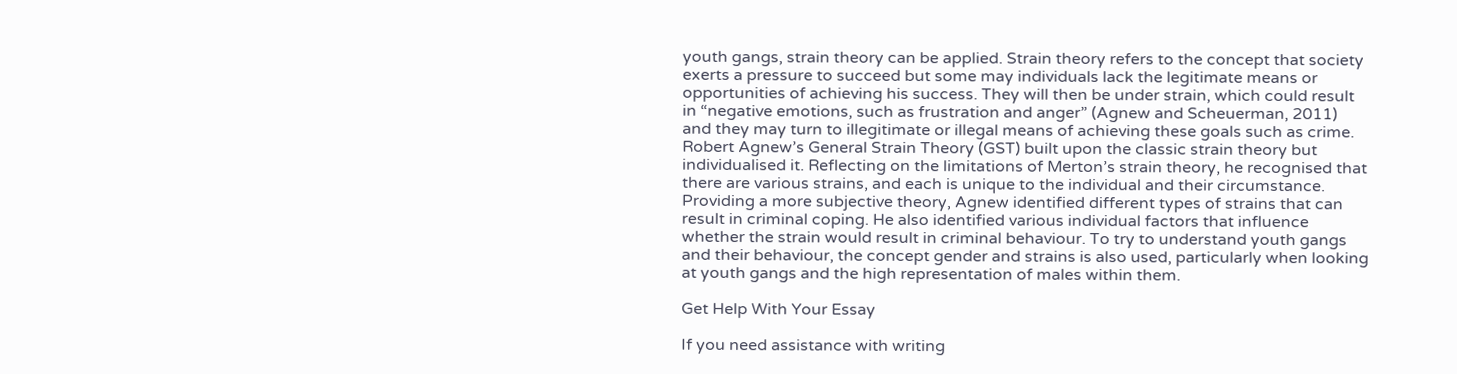youth gangs, strain theory can be applied. Strain theory refers to the concept that society exerts a pressure to succeed but some may individuals lack the legitimate means or opportunities of achieving his success. They will then be under strain, which could result in “negative emotions, such as frustration and anger” (Agnew and Scheuerman, 2011) and they may turn to illegitimate or illegal means of achieving these goals such as crime. Robert Agnew’s General Strain Theory (GST) built upon the classic strain theory but individualised it. Reflecting on the limitations of Merton’s strain theory, he recognised that there are various strains, and each is unique to the individual and their circumstance. Providing a more subjective theory, Agnew identified different types of strains that can result in criminal coping. He also identified various individual factors that influence whether the strain would result in criminal behaviour. To try to understand youth gangs and their behaviour, the concept gender and strains is also used, particularly when looking at youth gangs and the high representation of males within them.

Get Help With Your Essay

If you need assistance with writing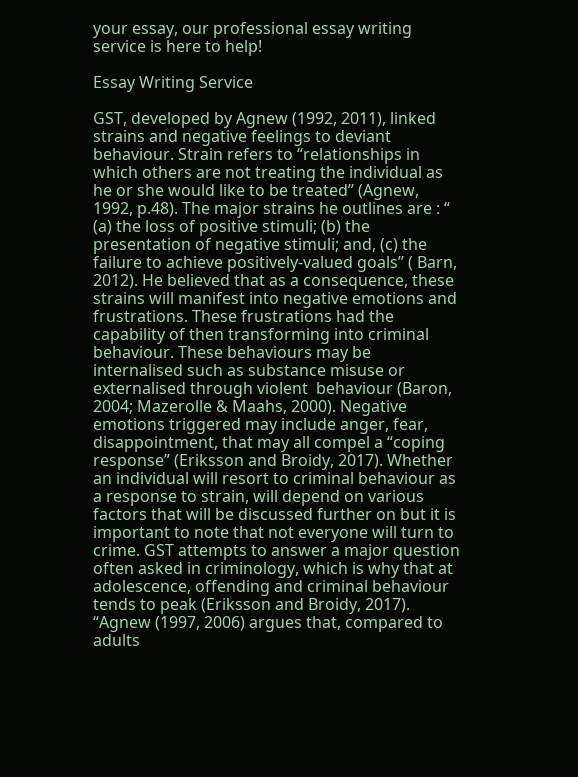your essay, our professional essay writing service is here to help!

Essay Writing Service

GST, developed by Agnew (1992, 2011), linked strains and negative feelings to deviant behaviour. Strain refers to “relationships in which others are not treating the individual as he or she would like to be treated” (Agnew, 1992, p.48). The major strains he outlines are : “ (a) the loss of positive stimuli; (b) the presentation of negative stimuli; and, (c) the failure to achieve positively-valued goals” ( Barn, 2012). He believed that as a consequence, these strains will manifest into negative emotions and frustrations. These frustrations had the capability of then transforming into criminal behaviour. These behaviours may be internalised such as substance misuse or externalised through violent  behaviour (Baron, 2004; Mazerolle & Maahs, 2000). Negative emotions triggered may include anger, fear, disappointment, that may all compel a “coping response” (Eriksson and Broidy, 2017). Whether an individual will resort to criminal behaviour as a response to strain, will depend on various factors that will be discussed further on but it is important to note that not everyone will turn to crime. GST attempts to answer a major question often asked in criminology, which is why that at adolescence, offending and criminal behaviour tends to peak (Eriksson and Broidy, 2017). “Agnew (1997, 2006) argues that, compared to adults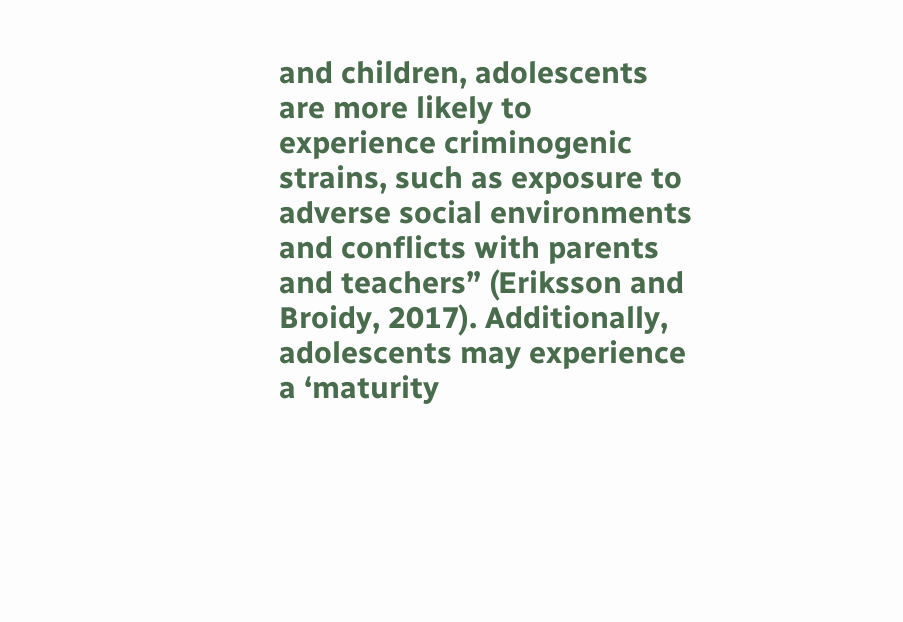and children, adolescents are more likely to experience criminogenic strains, such as exposure to adverse social environments and conflicts with parents and teachers” (Eriksson and Broidy, 2017). Additionally, adolescents may experience a ‘maturity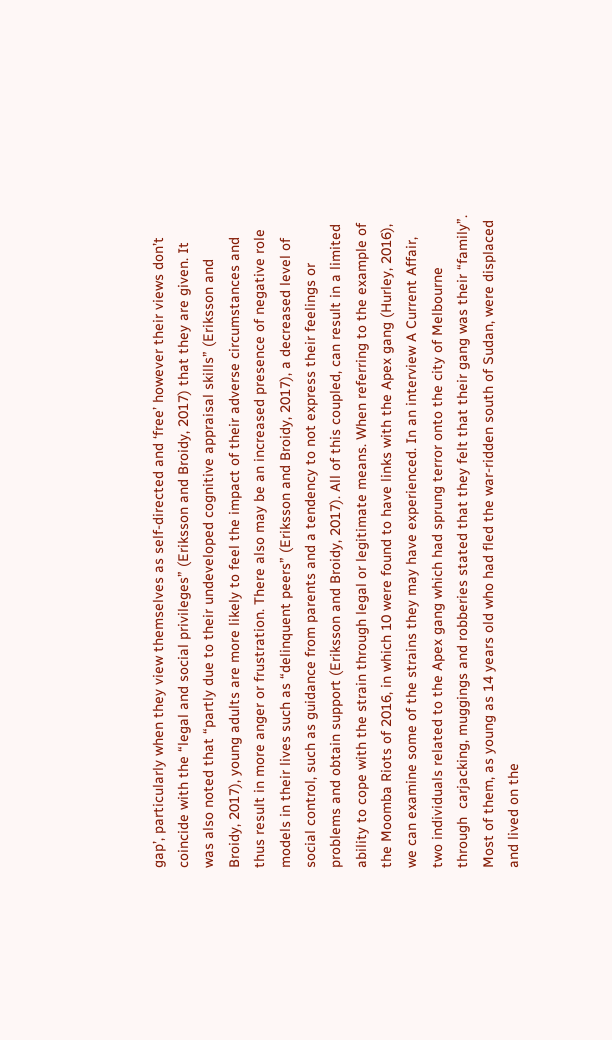gap’, particularly when they view themselves as self-directed and ‘free’ however their views don’t coincide with the “legal and social privileges” (Eriksson and Broidy, 2017) that they are given. It was also noted that “partly due to their undeveloped cognitive appraisal skills” (Eriksson and Broidy, 2017), young adults are more likely to feel the impact of their adverse circumstances and thus result in more anger or frustration. There also may be an increased presence of negative role models in their lives such as “delinquent peers” (Eriksson and Broidy, 2017), a decreased level of social control, such as guidance from parents and a tendency to not express their feelings or problems and obtain support (Eriksson and Broidy, 2017). All of this coupled, can result in a limited ability to cope with the strain through legal or legitimate means. When referring to the example of the Moomba Riots of 2016, in which 10 were found to have links with the Apex gang (Hurley, 2016), we can examine some of the strains they may have experienced. In an interview A Current Affair, two individuals related to the Apex gang which had sprung terror onto the city of Melbourne through  carjacking, muggings and robberies stated that they felt that their gang was their “family”. Most of them, as young as 14 years old who had fled the war-ridden south of Sudan, were displaced and lived on the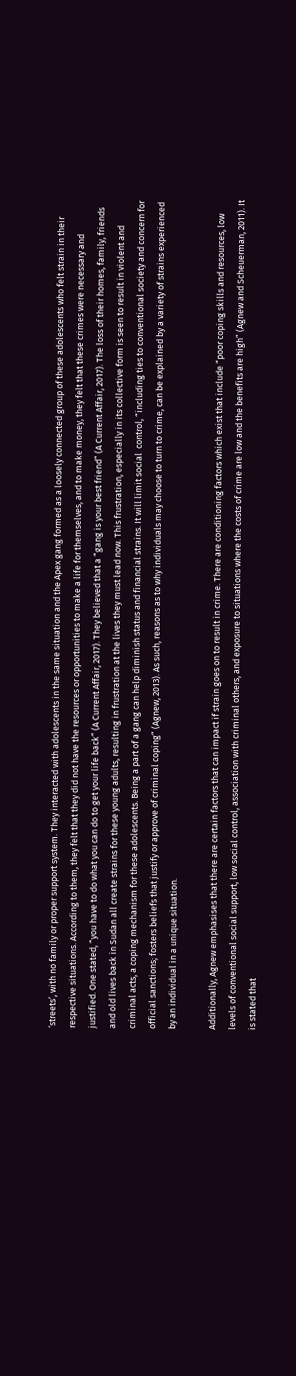‘streets’, with no family or proper support system. They interacted with adolescents in the same situation and the Apex gang formed as a loosely connected group of these adolescents who felt strain in their respective situations. According to them, they felt that they did not have the resources or opportunities to make a life for themselves, and to make money, they felt that these crimes were necessary and justified. One stated, “you have to do what you can do to get your life back” (A Current Affair, 2017). They believed that a “gang is your best friend” (A Current Affair, 2017). The loss of their homes, family, friends and old lives back in Sudan all create strains for these young adults, resulting in frustration at the lives they must lead now. This frustration, especially in its collective form is seen to result in violent and criminal acts, a coping mechanism for these adolescents. Being a part of a gang can help diminish status and financial strains. It will limit social  control, “including ties to conventional society and concern for official sanctions; fosters beliefs that justify or approve of criminal coping” (Agnew, 2013). As such, reasons as to why individuals may choose to turn to crime, can be explained by a variety of strains experienced by an individual in a unique situation.

Additionally, Agnew emphasises that there are certain factors that can impact if strain goes on to result in crime. There are conditioning factors which exist that include “poor coping skills and resources, low levels of conventional social support, low social control, association with criminal others, and exposure to situations where the costs of crime are low and the benefits are high” (Agnew and Scheuerman, 2011). It is stated that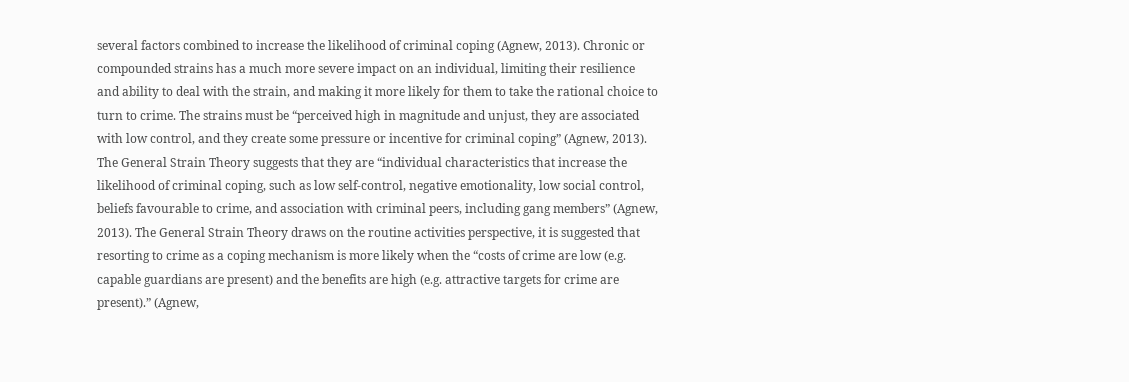several factors combined to increase the likelihood of criminal coping (Agnew, 2013). Chronic or compounded strains has a much more severe impact on an individual, limiting their resilience and ability to deal with the strain, and making it more likely for them to take the rational choice to turn to crime. The strains must be “perceived high in magnitude and unjust, they are associated with low control, and they create some pressure or incentive for criminal coping” (Agnew, 2013). The General Strain Theory suggests that they are “individual characteristics that increase the likelihood of criminal coping, such as low self-control, negative emotionality, low social control, beliefs favourable to crime, and association with criminal peers, including gang members” (Agnew, 2013). The General Strain Theory draws on the routine activities perspective, it is suggested that resorting to crime as a coping mechanism is more likely when the “costs of crime are low (e.g. capable guardians are present) and the benefits are high (e.g. attractive targets for crime are present).” (Agnew,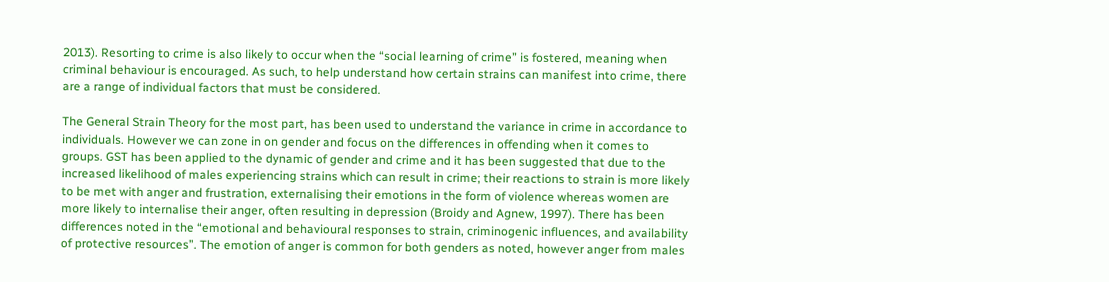2013). Resorting to crime is also likely to occur when the “social learning of crime” is fostered, meaning when criminal behaviour is encouraged. As such, to help understand how certain strains can manifest into crime, there are a range of individual factors that must be considered.

The General Strain Theory for the most part, has been used to understand the variance in crime in accordance to individuals. However we can zone in on gender and focus on the differences in offending when it comes to groups. GST has been applied to the dynamic of gender and crime and it has been suggested that due to the increased likelihood of males experiencing strains which can result in crime; their reactions to strain is more likely to be met with anger and frustration, externalising their emotions in the form of violence whereas women are more likely to internalise their anger, often resulting in depression (Broidy and Agnew, 1997). There has been differences noted in the “emotional and behavioural responses to strain, criminogenic influences, and availability of protective resources”. The emotion of anger is common for both genders as noted, however anger from males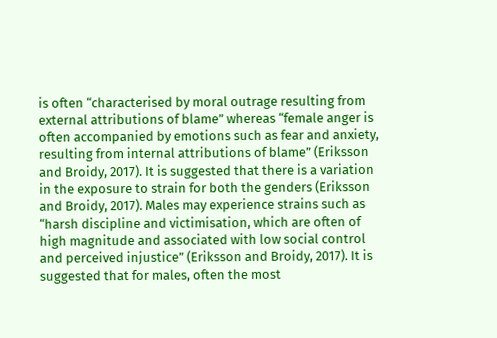is often “characterised by moral outrage resulting from external attributions of blame” whereas “female anger is often accompanied by emotions such as fear and anxiety, resulting from internal attributions of blame” (Eriksson and Broidy, 2017). It is suggested that there is a variation in the exposure to strain for both the genders (Eriksson and Broidy, 2017). Males may experience strains such as “harsh discipline and victimisation, which are often of high magnitude and associated with low social control and perceived injustice” (Eriksson and Broidy, 2017). It is suggested that for males, often the most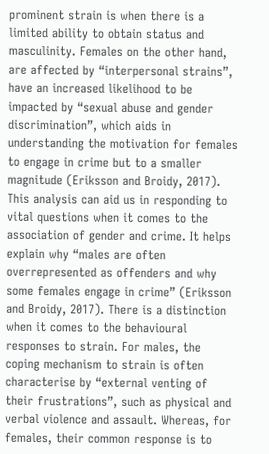prominent strain is when there is a limited ability to obtain status and masculinity. Females on the other hand, are affected by “interpersonal strains”, have an increased likelihood to be impacted by “sexual abuse and gender discrimination”, which aids in understanding the motivation for females to engage in crime but to a smaller magnitude (Eriksson and Broidy, 2017). This analysis can aid us in responding to vital questions when it comes to the association of gender and crime. It helps explain why “males are often overrepresented as offenders and why some females engage in crime” (Eriksson and Broidy, 2017). There is a distinction when it comes to the behavioural responses to strain. For males, the coping mechanism to strain is often characterise by “external venting of their frustrations”, such as physical and verbal violence and assault. Whereas, for females, their common response is to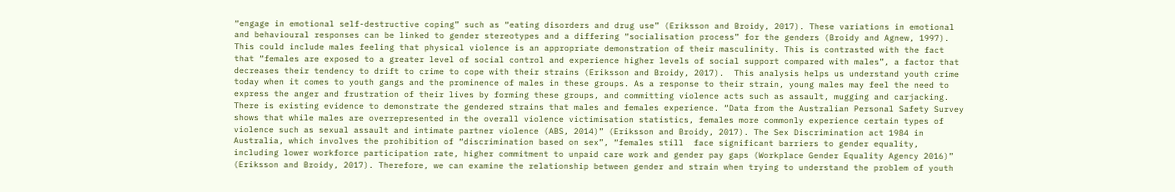“engage in emotional self-destructive coping” such as “eating disorders and drug use” (Eriksson and Broidy, 2017). These variations in emotional and behavioural responses can be linked to gender stereotypes and a differing “socialisation process” for the genders (Broidy and Agnew, 1997). This could include males feeling that physical violence is an appropriate demonstration of their masculinity. This is contrasted with the fact that “females are exposed to a greater level of social control and experience higher levels of social support compared with males”, a factor that decreases their tendency to drift to crime to cope with their strains (Eriksson and Broidy, 2017).  This analysis helps us understand youth crime today when it comes to youth gangs and the prominence of males in these groups. As a response to their strain, young males may feel the need to express the anger and frustration of their lives by forming these groups, and committing violence acts such as assault, mugging and carjacking. There is existing evidence to demonstrate the gendered strains that males and females experience. “Data from the Australian Personal Safety Survey shows that while males are overrepresented in the overall violence victimisation statistics, females more commonly experience certain types of violence such as sexual assault and intimate partner violence (ABS, 2014)” (Eriksson and Broidy, 2017). The Sex Discrimination act 1984 in Australia, which involves the prohibition of “discrimination based on sex”, “females still  face significant barriers to gender equality, including lower workforce participation rate, higher commitment to unpaid care work and gender pay gaps (Workplace Gender Equality Agency 2016)” (Eriksson and Broidy, 2017). Therefore, we can examine the relationship between gender and strain when trying to understand the problem of youth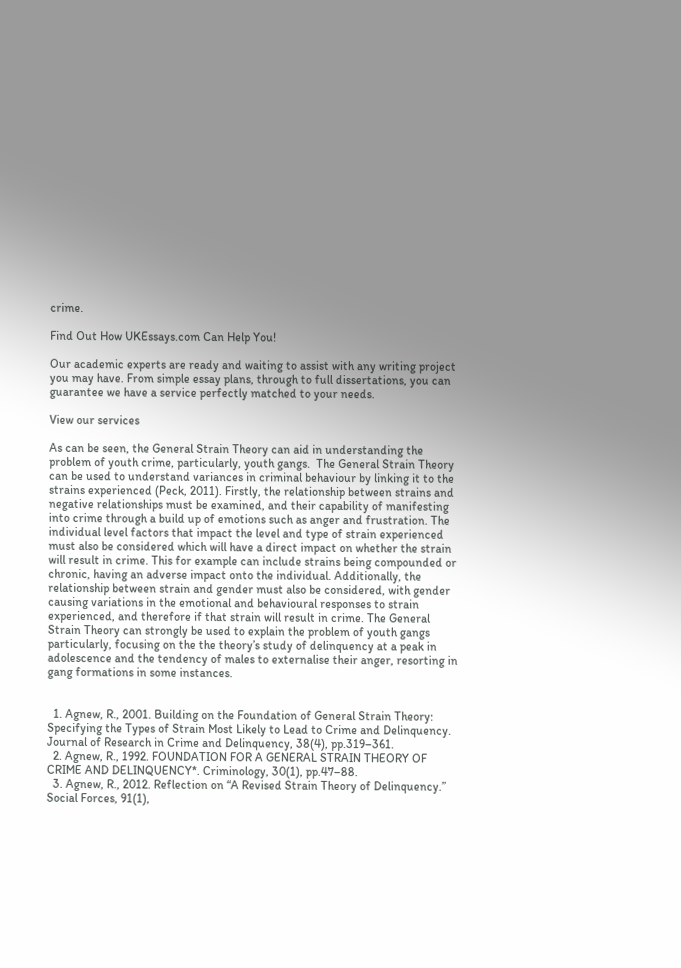crime.

Find Out How UKEssays.com Can Help You!

Our academic experts are ready and waiting to assist with any writing project you may have. From simple essay plans, through to full dissertations, you can guarantee we have a service perfectly matched to your needs.

View our services

As can be seen, the General Strain Theory can aid in understanding the problem of youth crime, particularly, youth gangs.  The General Strain Theory can be used to understand variances in criminal behaviour by linking it to the strains experienced (Peck, 2011). Firstly, the relationship between strains and negative relationships must be examined, and their capability of manifesting into crime through a build up of emotions such as anger and frustration. The individual level factors that impact the level and type of strain experienced must also be considered which will have a direct impact on whether the strain will result in crime. This for example can include strains being compounded or chronic, having an adverse impact onto the individual. Additionally, the relationship between strain and gender must also be considered, with gender causing variations in the emotional and behavioural responses to strain experienced, and therefore if that strain will result in crime. The General Strain Theory can strongly be used to explain the problem of youth gangs particularly, focusing on the the theory’s study of delinquency at a peak in adolescence and the tendency of males to externalise their anger, resorting in gang formations in some instances.


  1. Agnew, R., 2001. Building on the Foundation of General Strain Theory: Specifying the Types of Strain Most Likely to Lead to Crime and Delinquency. Journal of Research in Crime and Delinquency, 38(4), pp.319–361.
  2. Agnew, R., 1992. FOUNDATION FOR A GENERAL STRAIN THEORY OF CRIME AND DELINQUENCY*. Criminology, 30(1), pp.47–88.
  3. Agnew, R., 2012. Reflection on “A Revised Strain Theory of Delinquency.” Social Forces, 91(1),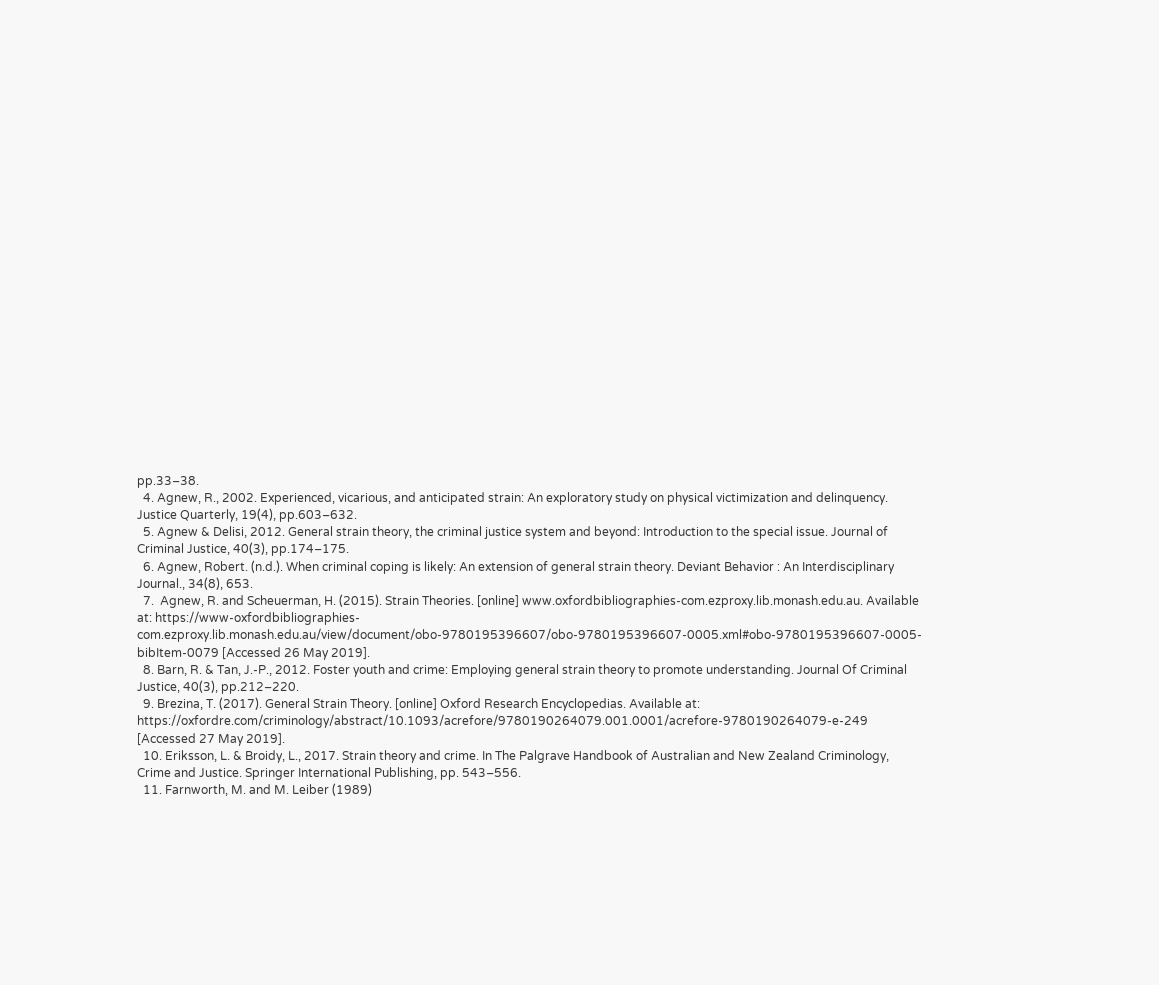pp.33–38.
  4. Agnew, R., 2002. Experienced, vicarious, and anticipated strain: An exploratory study on physical victimization and delinquency. Justice Quarterly, 19(4), pp.603–632.
  5. Agnew & Delisi, 2012. General strain theory, the criminal justice system and beyond: Introduction to the special issue. Journal of Criminal Justice, 40(3), pp.174–175.
  6. Agnew, Robert. (n.d.). When criminal coping is likely: An extension of general strain theory. Deviant Behavior : An Interdisciplinary Journal., 34(8), 653.
  7.  Agnew, R. and Scheuerman, H. (2015). Strain Theories. [online] www.oxfordbibliographies-com.ezproxy.lib.monash.edu.au. Available at: https://www-oxfordbibliographies-com.ezproxy.lib.monash.edu.au/view/document/obo-9780195396607/obo-9780195396607-0005.xml#obo-9780195396607-0005-bibItem-0079 [Accessed 26 May 2019].
  8. Barn, R. & Tan, J.-P., 2012. Foster youth and crime: Employing general strain theory to promote understanding. Journal Of Criminal Justice, 40(3), pp.212–220.
  9. Brezina, T. (2017). General Strain Theory. [online] Oxford Research Encyclopedias. Available at: https://oxfordre.com/criminology/abstract/10.1093/acrefore/9780190264079.001.0001/acrefore-9780190264079-e-249 [Accessed 27 May 2019].
  10. Eriksson, L. & Broidy, L., 2017. Strain theory and crime. In The Palgrave Handbook of Australian and New Zealand Criminology, Crime and Justice. Springer International Publishing, pp. 543–556.
  11. Farnworth, M. and M. Leiber (1989)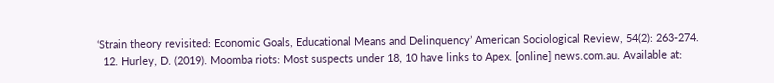‘Strain theory revisited: Economic Goals, Educational Means and Delinquency’ American Sociological Review, 54(2): 263-274.
  12. Hurley, D. (2019). Moomba riots: Most suspects under 18, 10 have links to Apex. [online] news.com.au. Available at: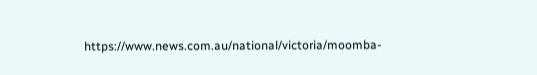https://www.news.com.au/national/victoria/moomba-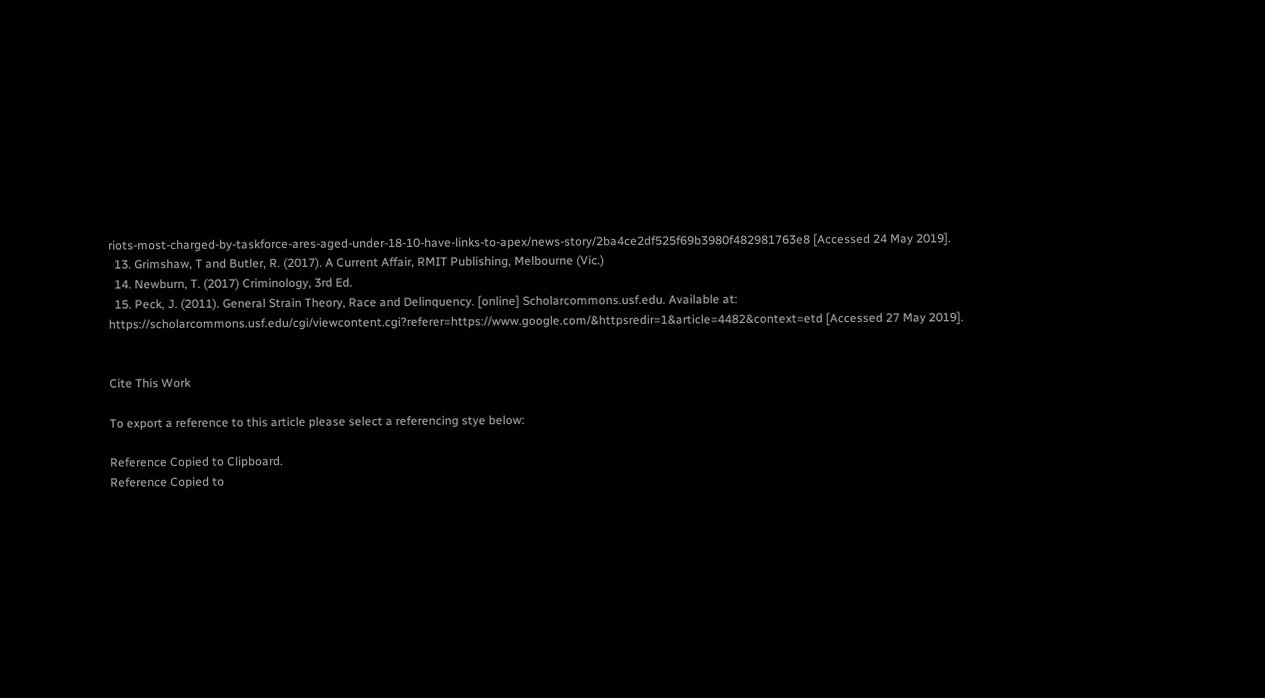riots-most-charged-by-taskforce-ares-aged-under-18-10-have-links-to-apex/news-story/2ba4ce2df525f69b3980f482981763e8 [Accessed 24 May 2019].
  13. Grimshaw, T and Butler, R. (2017). A Current Affair, RMIT Publishing, Melbourne (Vic.)
  14. Newburn, T. (2017) Criminology, 3rd Ed.
  15. Peck, J. (2011). General Strain Theory, Race and Delinquency. [online] Scholarcommons.usf.edu. Available at: https://scholarcommons.usf.edu/cgi/viewcontent.cgi?referer=https://www.google.com/&httpsredir=1&article=4482&context=etd [Accessed 27 May 2019].


Cite This Work

To export a reference to this article please select a referencing stye below:

Reference Copied to Clipboard.
Reference Copied to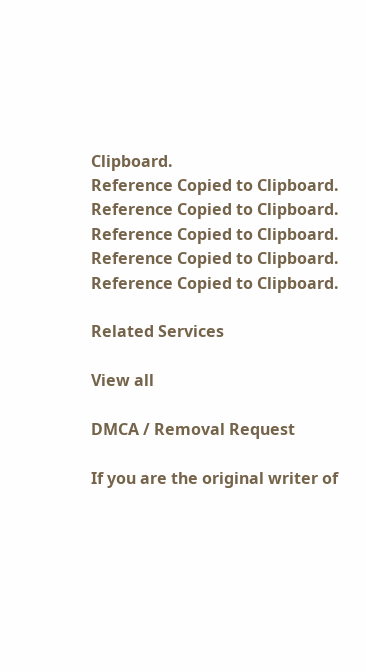Clipboard.
Reference Copied to Clipboard.
Reference Copied to Clipboard.
Reference Copied to Clipboard.
Reference Copied to Clipboard.
Reference Copied to Clipboard.

Related Services

View all

DMCA / Removal Request

If you are the original writer of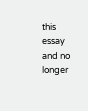this essay and no longer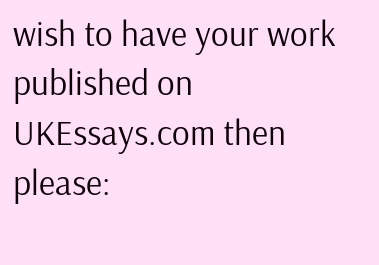wish to have your work published on UKEssays.com then please: